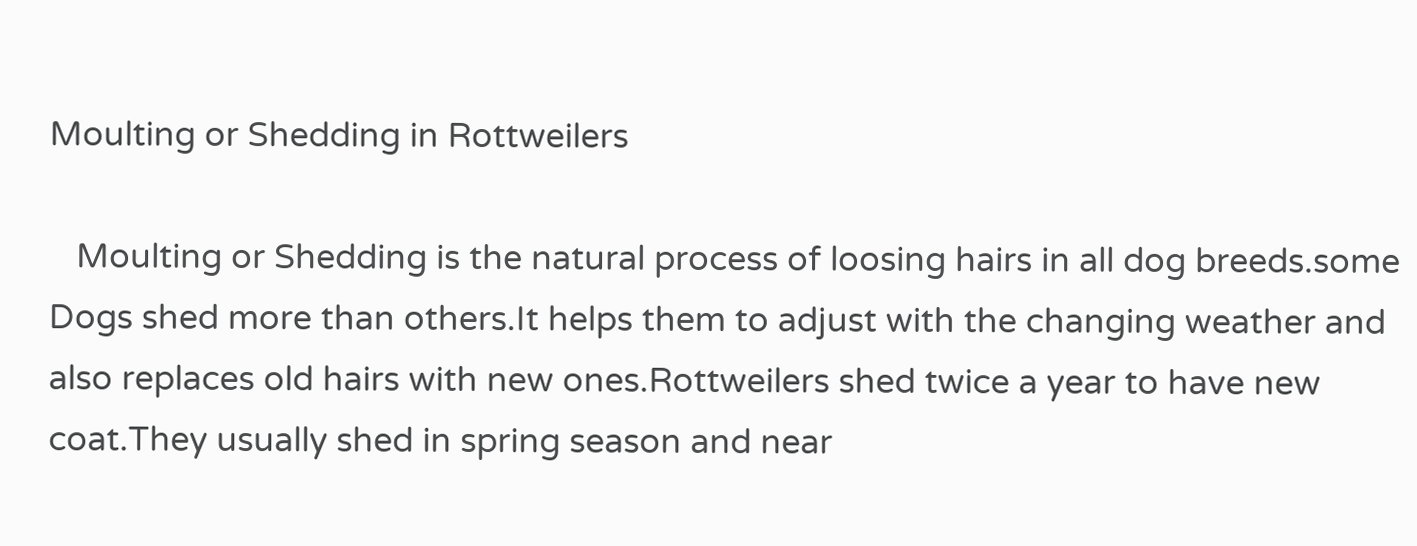Moulting or Shedding in Rottweilers

   Moulting or Shedding is the natural process of loosing hairs in all dog breeds.some Dogs shed more than others.It helps them to adjust with the changing weather and also replaces old hairs with new ones.Rottweilers shed twice a year to have new coat.They usually shed in spring season and near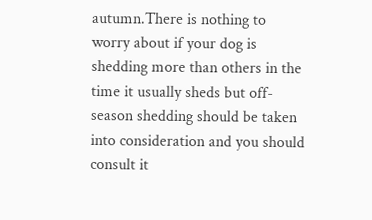autumn.There is nothing to worry about if your dog is shedding more than others in the time it usually sheds but off-season shedding should be taken into consideration and you should consult it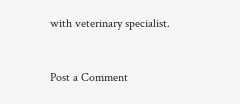with veterinary specialist.


Post a Comment